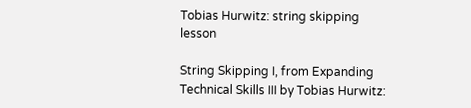Tobias Hurwitz: string skipping lesson

String Skipping I, from Expanding Technical Skills III by Tobias Hurwitz: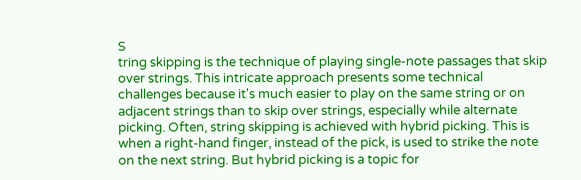S
tring skipping is the technique of playing single-note passages that skip over strings. This intricate approach presents some technical challenges because it's much easier to play on the same string or on adjacent strings than to skip over strings, especially while alternate picking. Often, string skipping is achieved with hybrid picking. This is when a right-hand finger, instead of the pick, is used to strike the note on the next string. But hybrid picking is a topic for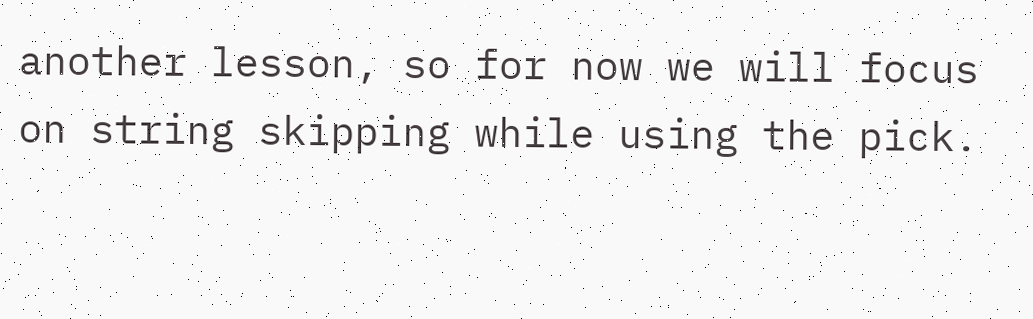another lesson, so for now we will focus on string skipping while using the pick.